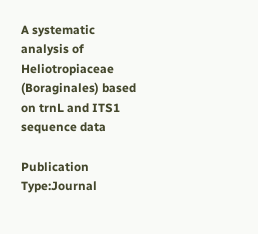A systematic analysis of Heliotropiaceae (Boraginales) based on trnL and ITS1 sequence data

Publication Type:Journal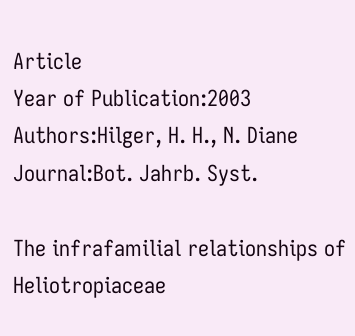Article
Year of Publication:2003
Authors:Hilger, H. H., N. Diane
Journal:Bot. Jahrb. Syst.

The infrafamilial relationships of Heliotropiaceae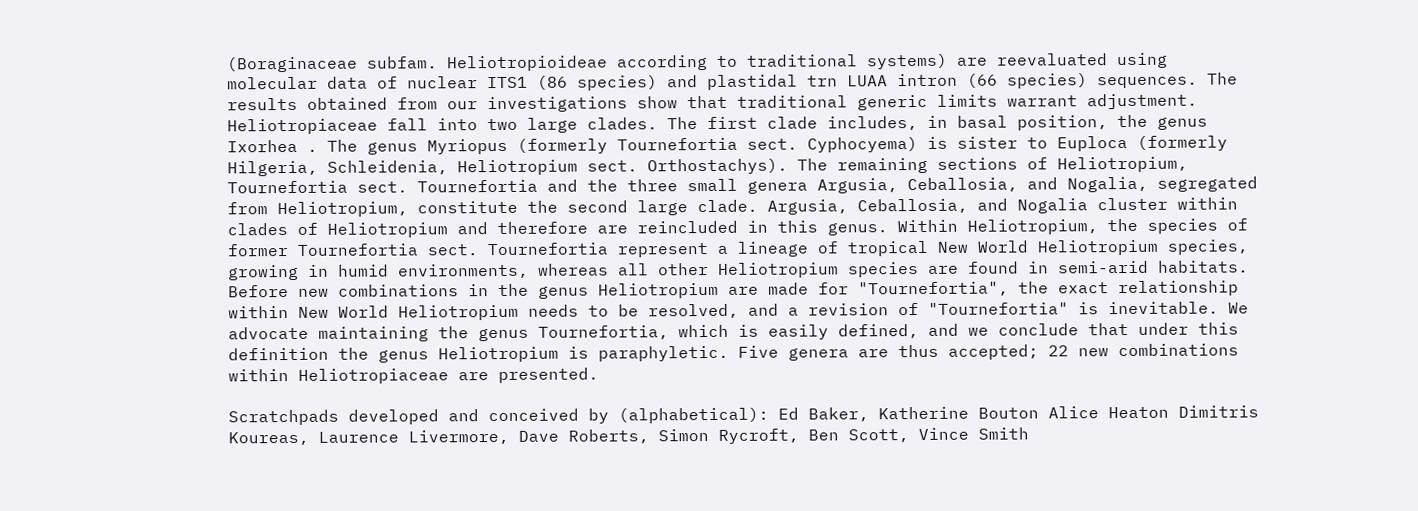(Boraginaceae subfam. Heliotropioideae according to traditional systems) are reevaluated using molecular data of nuclear ITS1 (86 species) and plastidal trn LUAA intron (66 species) sequences. The results obtained from our investigations show that traditional generic limits warrant adjustment. Heliotropiaceae fall into two large clades. The first clade includes, in basal position, the genus Ixorhea . The genus Myriopus (formerly Tournefortia sect. Cyphocyema) is sister to Euploca (formerly Hilgeria, Schleidenia, Heliotropium sect. Orthostachys). The remaining sections of Heliotropium, Tournefortia sect. Tournefortia and the three small genera Argusia, Ceballosia, and Nogalia, segregated from Heliotropium, constitute the second large clade. Argusia, Ceballosia, and Nogalia cluster within clades of Heliotropium and therefore are reincluded in this genus. Within Heliotropium, the species of former Tournefortia sect. Tournefortia represent a lineage of tropical New World Heliotropium species, growing in humid environments, whereas all other Heliotropium species are found in semi-arid habitats. Before new combinations in the genus Heliotropium are made for "Tournefortia", the exact relationship within New World Heliotropium needs to be resolved, and a revision of "Tournefortia" is inevitable. We advocate maintaining the genus Tournefortia, which is easily defined, and we conclude that under this definition the genus Heliotropium is paraphyletic. Five genera are thus accepted; 22 new combinations within Heliotropiaceae are presented.

Scratchpads developed and conceived by (alphabetical): Ed Baker, Katherine Bouton Alice Heaton Dimitris Koureas, Laurence Livermore, Dave Roberts, Simon Rycroft, Ben Scott, Vince Smith